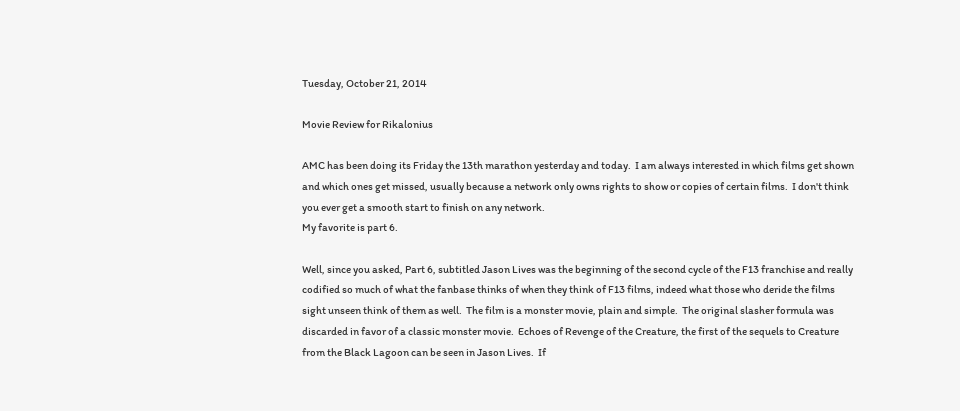Tuesday, October 21, 2014

Movie Review for Rikalonius

AMC has been doing its Friday the 13th marathon yesterday and today.  I am always interested in which films get shown and which ones get missed, usually because a network only owns rights to show or copies of certain films.  I don't think you ever get a smooth start to finish on any network.
My favorite is part 6.

Well, since you asked, Part 6, subtitled Jason Lives was the beginning of the second cycle of the F13 franchise and really codified so much of what the fanbase thinks of when they think of F13 films, indeed what those who deride the films sight unseen think of them as well.  The film is a monster movie, plain and simple.  The original slasher formula was discarded in favor of a classic monster movie.  Echoes of Revenge of the Creature, the first of the sequels to Creature from the Black Lagoon can be seen in Jason Lives.  If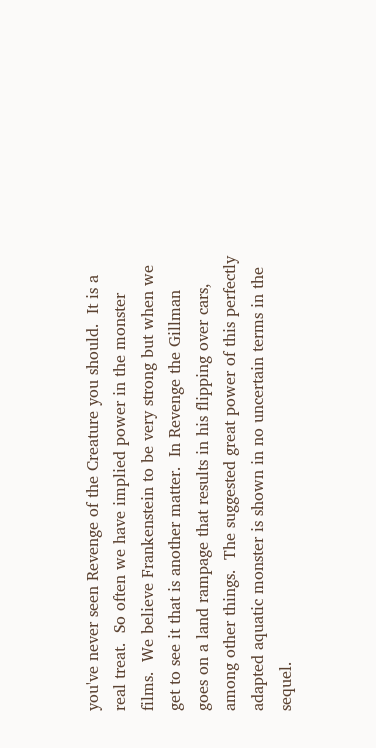you've never seen Revenge of the Creature you should.  It is a real treat.  So often we have implied power in the monster films.  We believe Frankenstein to be very strong but when we get to see it that is another matter.  In Revenge the Gillman goes on a land rampage that results in his flipping over cars, among other things.  The suggested great power of this perfectly adapted aquatic monster is shown in no uncertain terms in the sequel.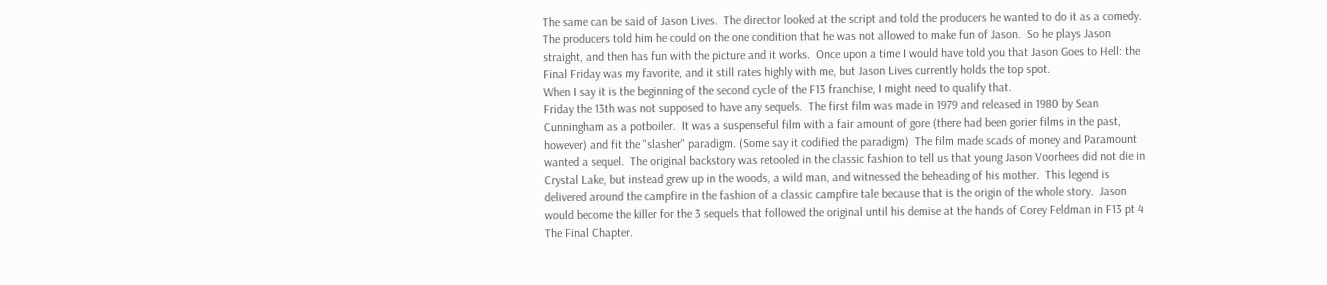The same can be said of Jason Lives.  The director looked at the script and told the producers he wanted to do it as a comedy.  The producers told him he could on the one condition that he was not allowed to make fun of Jason.  So he plays Jason straight, and then has fun with the picture and it works.  Once upon a time I would have told you that Jason Goes to Hell: the Final Friday was my favorite, and it still rates highly with me, but Jason Lives currently holds the top spot.
When I say it is the beginning of the second cycle of the F13 franchise, I might need to qualify that.
Friday the 13th was not supposed to have any sequels.  The first film was made in 1979 and released in 1980 by Sean Cunningham as a potboiler.  It was a suspenseful film with a fair amount of gore (there had been gorier films in the past, however) and fit the "slasher" paradigm. (Some say it codified the paradigm)  The film made scads of money and Paramount wanted a sequel.  The original backstory was retooled in the classic fashion to tell us that young Jason Voorhees did not die in Crystal Lake, but instead grew up in the woods, a wild man, and witnessed the beheading of his mother.  This legend is delivered around the campfire in the fashion of a classic campfire tale because that is the origin of the whole story.  Jason would become the killer for the 3 sequels that followed the original until his demise at the hands of Corey Feldman in F13 pt 4 The Final Chapter.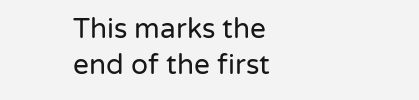This marks the end of the first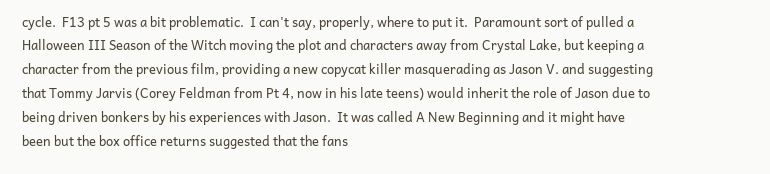cycle.  F13 pt 5 was a bit problematic.  I can't say, properly, where to put it.  Paramount sort of pulled a Halloween III Season of the Witch moving the plot and characters away from Crystal Lake, but keeping a character from the previous film, providing a new copycat killer masquerading as Jason V. and suggesting that Tommy Jarvis (Corey Feldman from Pt 4, now in his late teens) would inherit the role of Jason due to being driven bonkers by his experiences with Jason.  It was called A New Beginning and it might have been but the box office returns suggested that the fans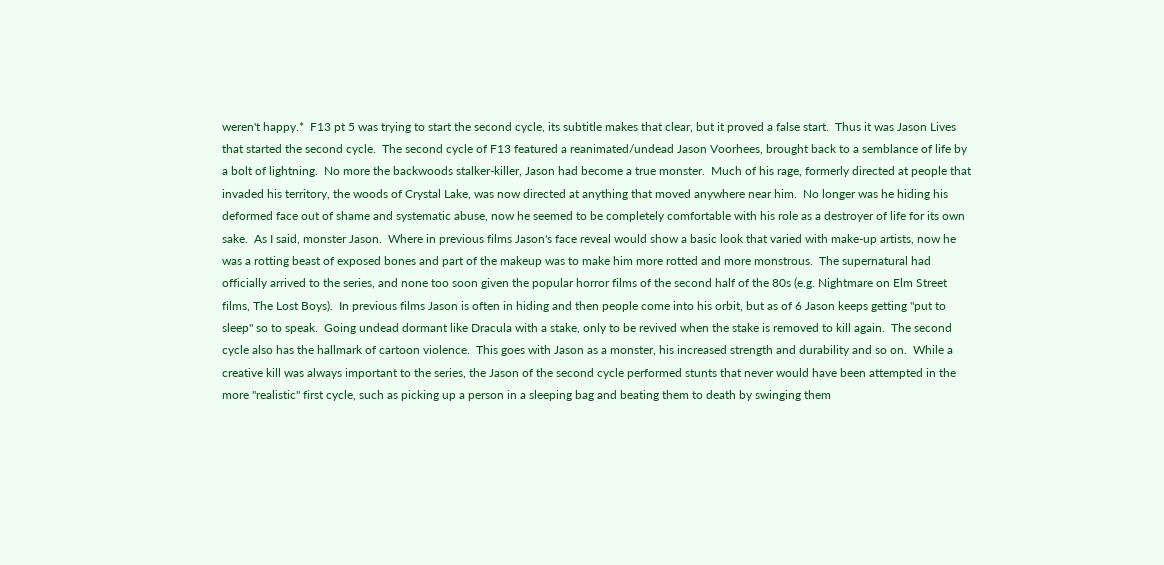weren't happy.*  F13 pt 5 was trying to start the second cycle, its subtitle makes that clear, but it proved a false start.  Thus it was Jason Lives that started the second cycle.  The second cycle of F13 featured a reanimated/undead Jason Voorhees, brought back to a semblance of life by a bolt of lightning.  No more the backwoods stalker-killer, Jason had become a true monster.  Much of his rage, formerly directed at people that invaded his territory, the woods of Crystal Lake, was now directed at anything that moved anywhere near him.  No longer was he hiding his deformed face out of shame and systematic abuse, now he seemed to be completely comfortable with his role as a destroyer of life for its own sake.  As I said, monster Jason.  Where in previous films Jason's face reveal would show a basic look that varied with make-up artists, now he was a rotting beast of exposed bones and part of the makeup was to make him more rotted and more monstrous.  The supernatural had officially arrived to the series, and none too soon given the popular horror films of the second half of the 80s (e.g. Nightmare on Elm Street films, The Lost Boys).  In previous films Jason is often in hiding and then people come into his orbit, but as of 6 Jason keeps getting "put to sleep" so to speak.  Going undead dormant like Dracula with a stake, only to be revived when the stake is removed to kill again.  The second cycle also has the hallmark of cartoon violence.  This goes with Jason as a monster, his increased strength and durability and so on.  While a creative kill was always important to the series, the Jason of the second cycle performed stunts that never would have been attempted in the more "realistic" first cycle, such as picking up a person in a sleeping bag and beating them to death by swinging them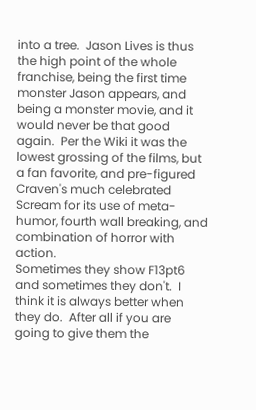into a tree.  Jason Lives is thus the high point of the whole franchise, being the first time monster Jason appears, and being a monster movie, and it would never be that good again.  Per the Wiki it was the lowest grossing of the films, but a fan favorite, and pre-figured Craven's much celebrated Scream for its use of meta-humor, fourth wall breaking, and combination of horror with action.
Sometimes they show F13pt6 and sometimes they don't.  I think it is always better when they do.  After all if you are going to give them the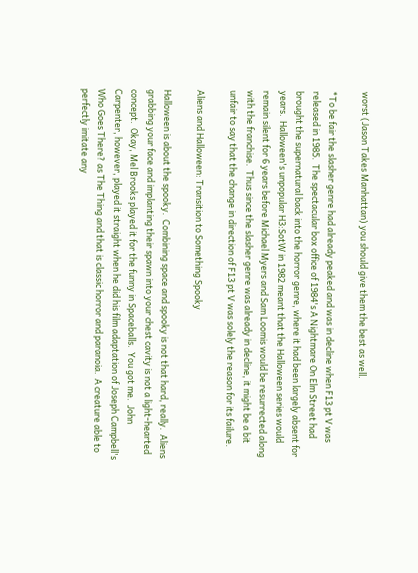worst (Jason Takes Manhattan) you should give them the best as well.

*To be fair the slasher genre had already peaked and was in decline when F13 pt V was released in 1985.  The spectacular box office of 1984's A Nightmare On Elm Street had brought the supernatural back into the horror genre, where it had been largely absent for years.  Halloween's unpopular H3:SotW in 1982 meant that the Halloween series would remain silent for 6 years before Michael Myers and Sam Loomis would be resurrected along with the franchise.  Thus since the slasher genre was already in decline, it might be a bit unfair to say that the change in direction of F13 pt V was solely the reason for its failure.

Aliens and Halloween: Transition to Something Spooky

Halloween is about the spooky.  Combining space and spooky is not that hard, really.  Aliens grabbing your face and implanting their spawn into your chest cavity is not a light-hearted concept.  Okay, Mel Brooks played it for the funny in Spaceballs.  You got me.  John Carpenter, however, played it straight when he did his film adaptation of Joseph Campbell's Who Goes There? as The Thing and that is classic horror and paranoia.  A creature able to perfectly imitate any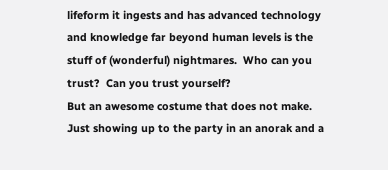lifeform it ingests and has advanced technology and knowledge far beyond human levels is the stuff of (wonderful) nightmares.  Who can you trust?  Can you trust yourself?
But an awesome costume that does not make.  Just showing up to the party in an anorak and a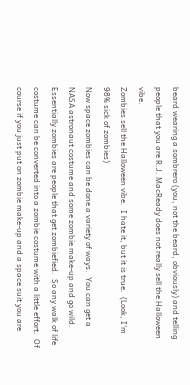beard wearing a sombrero (you, not the beard, obviously) and telling people that you are R.J. MacReady does not really sell the Halloween vibe.
Zombies sell the Halloween vibe.  I hate it, but it is true.  (Look, I'm 98% sick of zombies)
Now space zombies can be done a variety of ways.  You can get a NASA astronaut costume and some zombie make-up and go wild.  Essentially zombies are people that get zombiefied.  So any walk of life costume can be converted into a zombie costume with a little effort.  Of course if you just put on zombie make-up and a space suit you are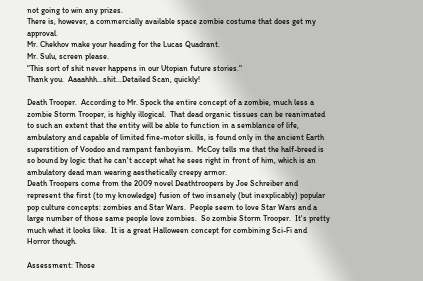not going to win any prizes.
There is, however, a commercially available space zombie costume that does get my approval.
Mr. Chekhov make your heading for the Lucas Quadrant.
Mr. Sulu, screen please.
"This sort of shit never happens in our Utopian future stories."
Thank you.  Aaaahhh...shit...Detailed Scan, quickly!

Death Trooper.  According to Mr. Spock the entire concept of a zombie, much less a zombie Storm Trooper, is highly illogical.  That dead organic tissues can be reanimated to such an extent that the entity will be able to function in a semblance of life, ambulatory and capable of limited fine-motor skills, is found only in the ancient Earth superstition of Voodoo and rampant fanboyism.  McCoy tells me that the half-breed is so bound by logic that he can't accept what he sees right in front of him, which is an ambulatory dead man wearing aesthetically creepy armor.
Death Troopers come from the 2009 novel Deathtroopers by Joe Schreiber and represent the first (to my knowledge) fusion of two insanely (but inexplicably) popular pop culture concepts: zombies and Star Wars.  People seem to love Star Wars and a large number of those same people love zombies.  So zombie Storm Trooper.  It's pretty much what it looks like.  It is a great Halloween concept for combining Sci-Fi and Horror though.

Assessment: Those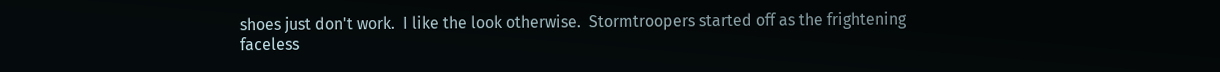shoes just don't work.  I like the look otherwise.  Stormtroopers started off as the frightening faceless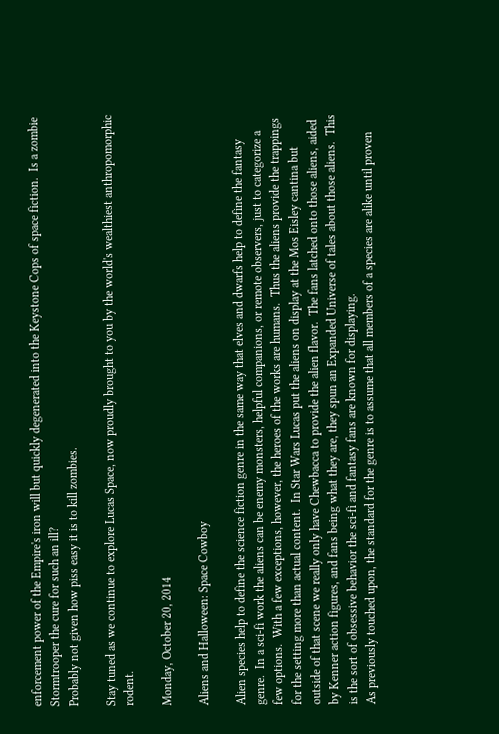enforcement power of the Empire's iron will but quickly degenerated into the Keystone Cops of space fiction.  Is a zombie Stormtrooper the cure for such an ill?
Probably not given how piss easy it is to kill zombies.

Stay tuned as we continue to explore Lucas Space, now proudly brought to you by the world's wealthiest anthropomorphic rodent.

Monday, October 20, 2014

Aliens and Halloween: Space Cowboy

Alien species help to define the science fiction genre in the same way that elves and dwarfs help to define the fantasy genre.  In a sci-fi work the aliens can be enemy monsters, helpful companions, or remote observers, just to categorize a few options.  With a few exceptions, however, the heroes of the works are humans.  Thus the aliens provide the trappings for the setting more than actual content.  In Star Wars Lucas put the aliens on display at the Mos Eisley cantina but outside of that scene we really only have Chewbacca to provide the alien flavor.  The fans latched onto those aliens, aided by Kenner action figures, and fans being what they are, they spun an Expanded Universe of tales about those aliens.  This is the sort of obsessive behavior the sci-fi and fantasy fans are known for displaying.
As previously touched upon, the standard for the genre is to assume that all members of a species are alike until proven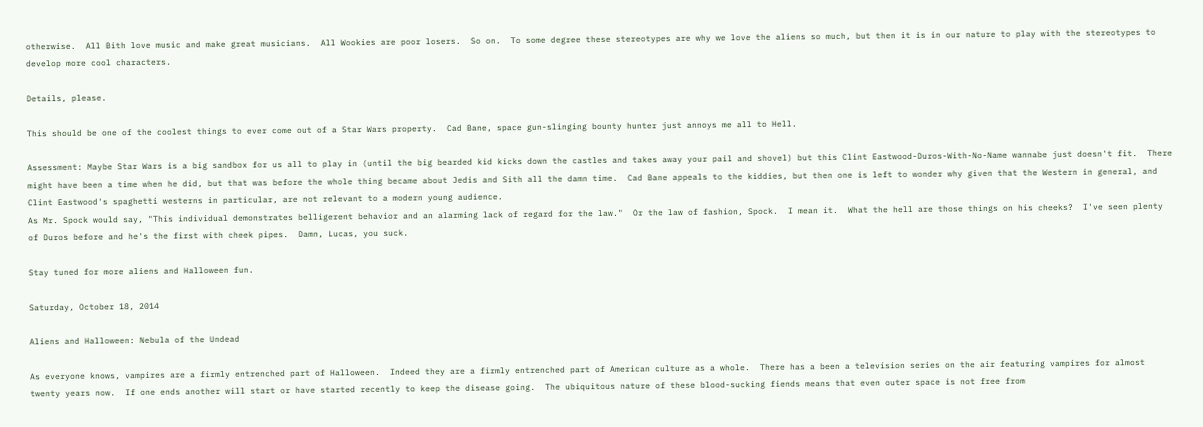otherwise.  All Bith love music and make great musicians.  All Wookies are poor losers.  So on.  To some degree these stereotypes are why we love the aliens so much, but then it is in our nature to play with the stereotypes to develop more cool characters.

Details, please.

This should be one of the coolest things to ever come out of a Star Wars property.  Cad Bane, space gun-slinging bounty hunter just annoys me all to Hell.

Assessment: Maybe Star Wars is a big sandbox for us all to play in (until the big bearded kid kicks down the castles and takes away your pail and shovel) but this Clint Eastwood-Duros-With-No-Name wannabe just doesn't fit.  There might have been a time when he did, but that was before the whole thing became about Jedis and Sith all the damn time.  Cad Bane appeals to the kiddies, but then one is left to wonder why given that the Western in general, and Clint Eastwood's spaghetti westerns in particular, are not relevant to a modern young audience.
As Mr. Spock would say, "This individual demonstrates belligerent behavior and an alarming lack of regard for the law."  Or the law of fashion, Spock.  I mean it.  What the hell are those things on his cheeks?  I've seen plenty of Duros before and he's the first with cheek pipes.  Damn, Lucas, you suck.

Stay tuned for more aliens and Halloween fun.

Saturday, October 18, 2014

Aliens and Halloween: Nebula of the Undead

As everyone knows, vampires are a firmly entrenched part of Halloween.  Indeed they are a firmly entrenched part of American culture as a whole.  There has a been a television series on the air featuring vampires for almost twenty years now.  If one ends another will start or have started recently to keep the disease going.  The ubiquitous nature of these blood-sucking fiends means that even outer space is not free from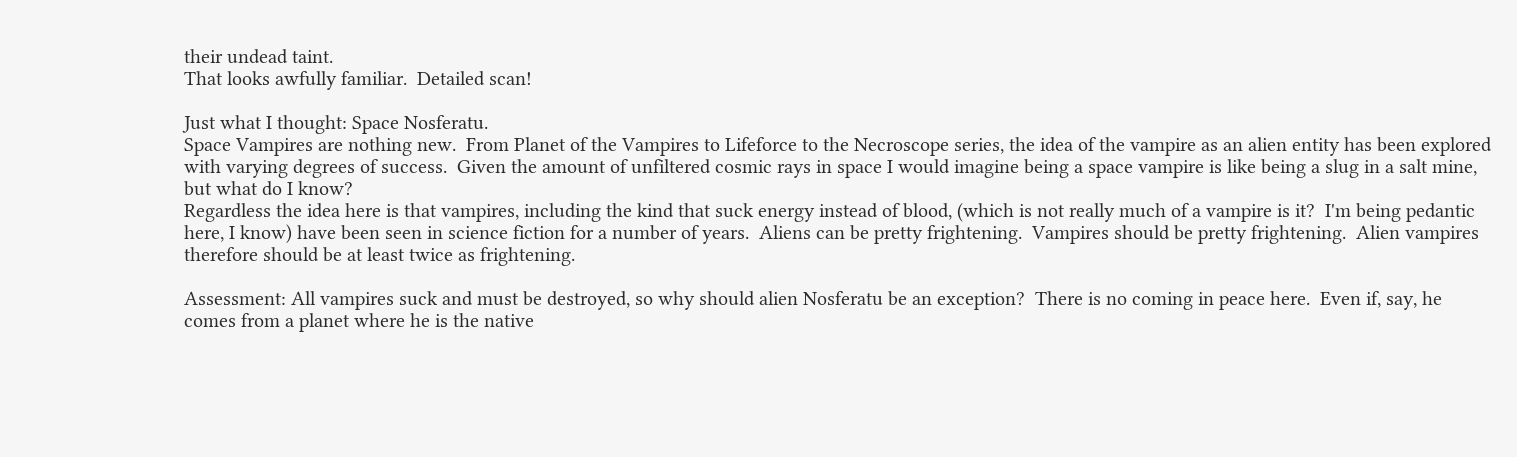their undead taint.
That looks awfully familiar.  Detailed scan!

Just what I thought: Space Nosferatu.
Space Vampires are nothing new.  From Planet of the Vampires to Lifeforce to the Necroscope series, the idea of the vampire as an alien entity has been explored with varying degrees of success.  Given the amount of unfiltered cosmic rays in space I would imagine being a space vampire is like being a slug in a salt mine, but what do I know?
Regardless the idea here is that vampires, including the kind that suck energy instead of blood, (which is not really much of a vampire is it?  I'm being pedantic here, I know) have been seen in science fiction for a number of years.  Aliens can be pretty frightening.  Vampires should be pretty frightening.  Alien vampires therefore should be at least twice as frightening.

Assessment: All vampires suck and must be destroyed, so why should alien Nosferatu be an exception?  There is no coming in peace here.  Even if, say, he comes from a planet where he is the native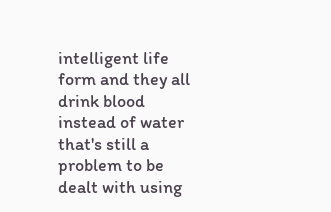intelligent life form and they all drink blood instead of water that's still a problem to be dealt with using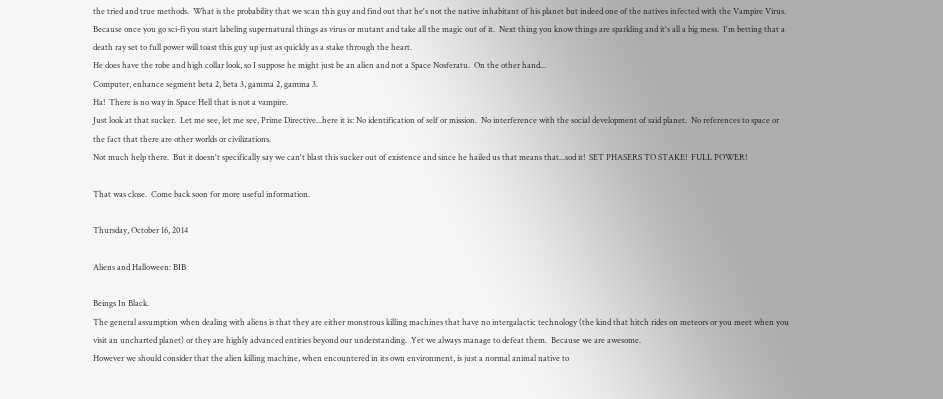the tried and true methods.  What is the probability that we scan this guy and find out that he's not the native inhabitant of his planet but indeed one of the natives infected with the Vampire Virus.  Because once you go sci-fi you start labeling supernatural things as virus or mutant and take all the magic out of it.  Next thing you know things are sparkling and it's all a big mess.  I'm betting that a death ray set to full power will toast this guy up just as quickly as a stake through the heart.
He does have the robe and high collar look, so I suppose he might just be an alien and not a Space Nosferatu.  On the other hand...
Computer, enhance segment beta 2, beta 3, gamma 2, gamma 3.
Ha!  There is no way in Space Hell that is not a vampire.
Just look at that sucker.  Let me see, let me see, Prime Directive...here it is: No identification of self or mission.  No interference with the social development of said planet.  No references to space or the fact that there are other worlds or civilizations.
Not much help there.  But it doesn't specifically say we can't blast this sucker out of existence and since he hailed us that means that...sod it!  SET PHASERS TO STAKE!  FULL POWER!

That was close.  Come back soon for more useful information.

Thursday, October 16, 2014

Aliens and Halloween: BIB

Beings In Black.
The general assumption when dealing with aliens is that they are either monstrous killing machines that have no intergalactic technology (the kind that hitch rides on meteors or you meet when you visit an uncharted planet) or they are highly advanced entities beyond our understanding.  Yet we always manage to defeat them.  Because we are awesome.
However we should consider that the alien killing machine, when encountered in its own environment, is just a normal animal native to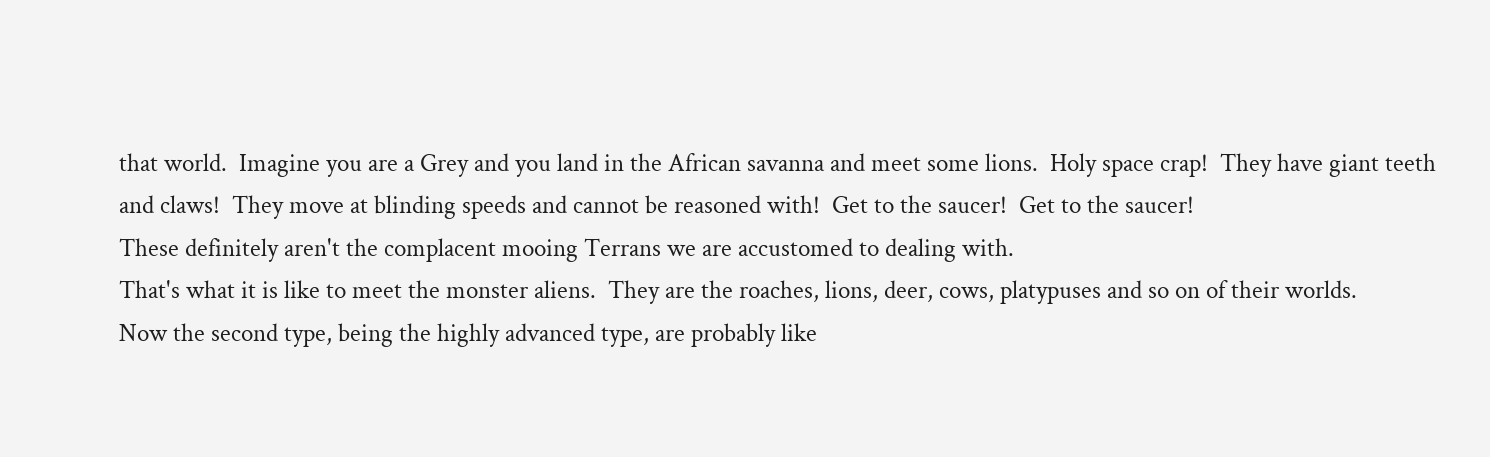that world.  Imagine you are a Grey and you land in the African savanna and meet some lions.  Holy space crap!  They have giant teeth and claws!  They move at blinding speeds and cannot be reasoned with!  Get to the saucer!  Get to the saucer!
These definitely aren't the complacent mooing Terrans we are accustomed to dealing with.
That's what it is like to meet the monster aliens.  They are the roaches, lions, deer, cows, platypuses and so on of their worlds.
Now the second type, being the highly advanced type, are probably like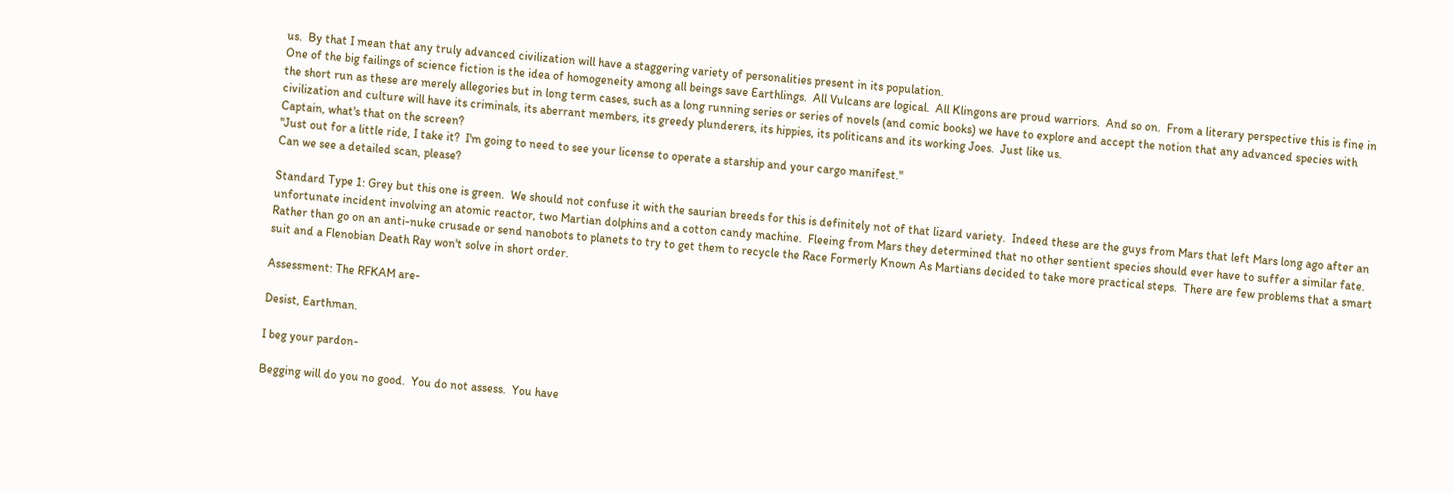us.  By that I mean that any truly advanced civilization will have a staggering variety of personalities present in its population.
One of the big failings of science fiction is the idea of homogeneity among all beings save Earthlings.  All Vulcans are logical.  All Klingons are proud warriors.  And so on.  From a literary perspective this is fine in the short run as these are merely allegories but in long term cases, such as a long running series or series of novels (and comic books) we have to explore and accept the notion that any advanced species with civilization and culture will have its criminals, its aberrant members, its greedy plunderers, its hippies, its politicans and its working Joes.  Just like us.
Captain, what's that on the screen?
"Just out for a little ride, I take it?  I'm going to need to see your license to operate a starship and your cargo manifest."
Can we see a detailed scan, please?

Standard Type 1: Grey but this one is green.  We should not confuse it with the saurian breeds for this is definitely not of that lizard variety.  Indeed these are the guys from Mars that left Mars long ago after an unfortunate incident involving an atomic reactor, two Martian dolphins and a cotton candy machine.  Fleeing from Mars they determined that no other sentient species should ever have to suffer a similar fate.  Rather than go on an anti-nuke crusade or send nanobots to planets to try to get them to recycle the Race Formerly Known As Martians decided to take more practical steps.  There are few problems that a smart suit and a Flenobian Death Ray won't solve in short order.

Assessment: The RFKAM are-

Desist, Earthman.

I beg your pardon-

Begging will do you no good.  You do not assess.  You have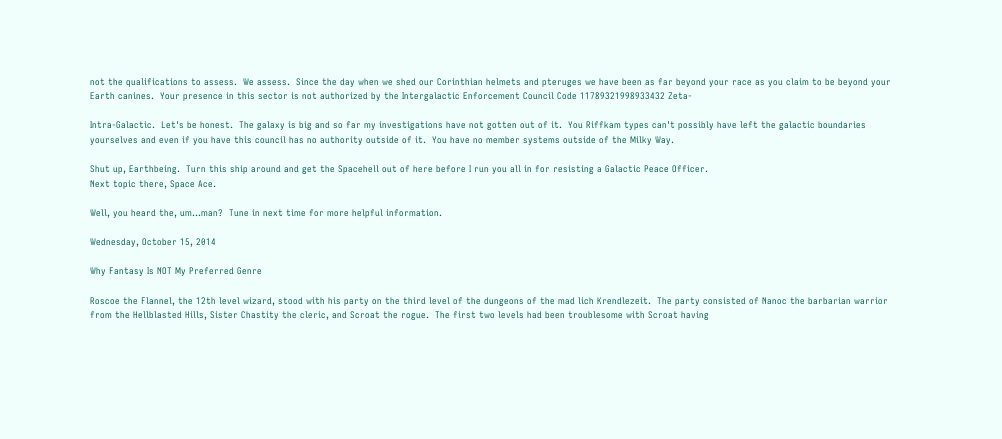not the qualifications to assess.  We assess.  Since the day when we shed our Corinthian helmets and pteruges we have been as far beyond your race as you claim to be beyond your Earth canines.  Your presence in this sector is not authorized by the Intergalactic Enforcement Council Code 11789321998933432 Zeta-

Intra-Galactic.  Let's be honest.  The galaxy is big and so far my investigations have not gotten out of it.  You Riffkam types can't possibly have left the galactic boundaries yourselves and even if you have this council has no authority outside of it.  You have no member systems outside of the Milky Way.

Shut up, Earthbeing.  Turn this ship around and get the Spacehell out of here before I run you all in for resisting a Galactic Peace Officer.
Next topic there, Space Ace.

Well, you heard the, um...man?  Tune in next time for more helpful information.

Wednesday, October 15, 2014

Why Fantasy Is NOT My Preferred Genre

Roscoe the Flannel, the 12th level wizard, stood with his party on the third level of the dungeons of the mad lich Krendlezeit.  The party consisted of Nanoc the barbarian warrior from the Hellblasted Hills, Sister Chastity the cleric, and Scroat the rogue.  The first two levels had been troublesome with Scroat having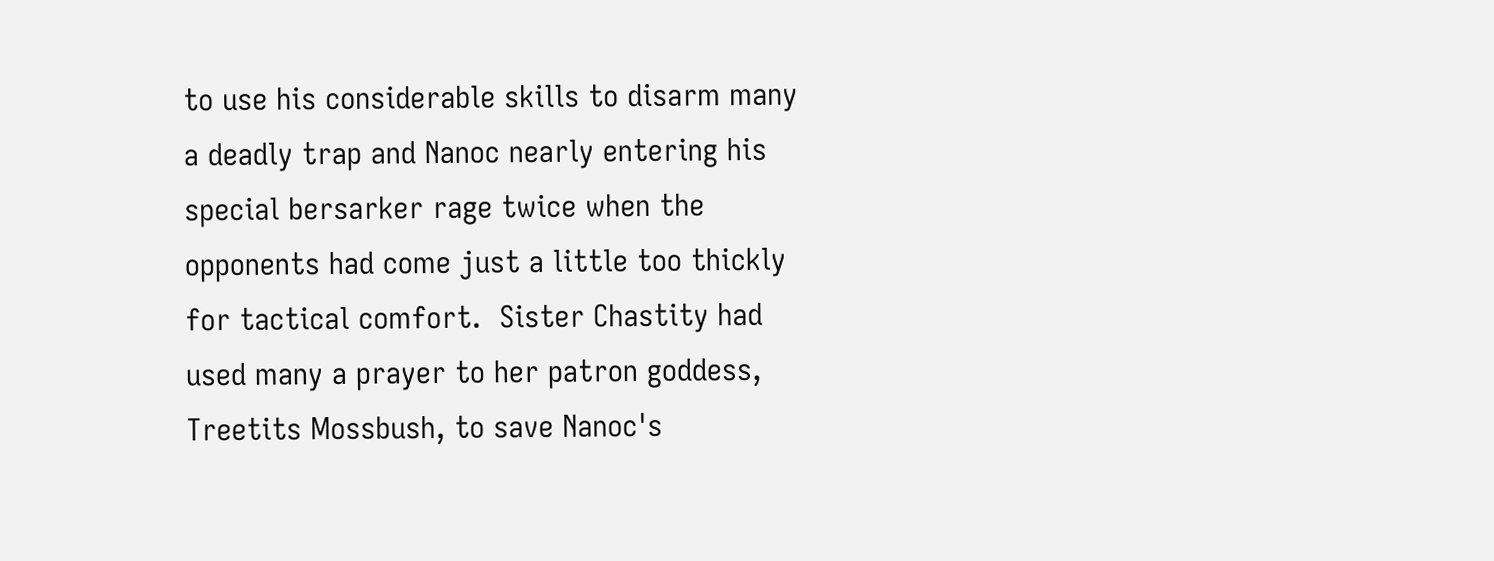to use his considerable skills to disarm many a deadly trap and Nanoc nearly entering his special bersarker rage twice when the opponents had come just a little too thickly for tactical comfort.  Sister Chastity had used many a prayer to her patron goddess, Treetits Mossbush, to save Nanoc's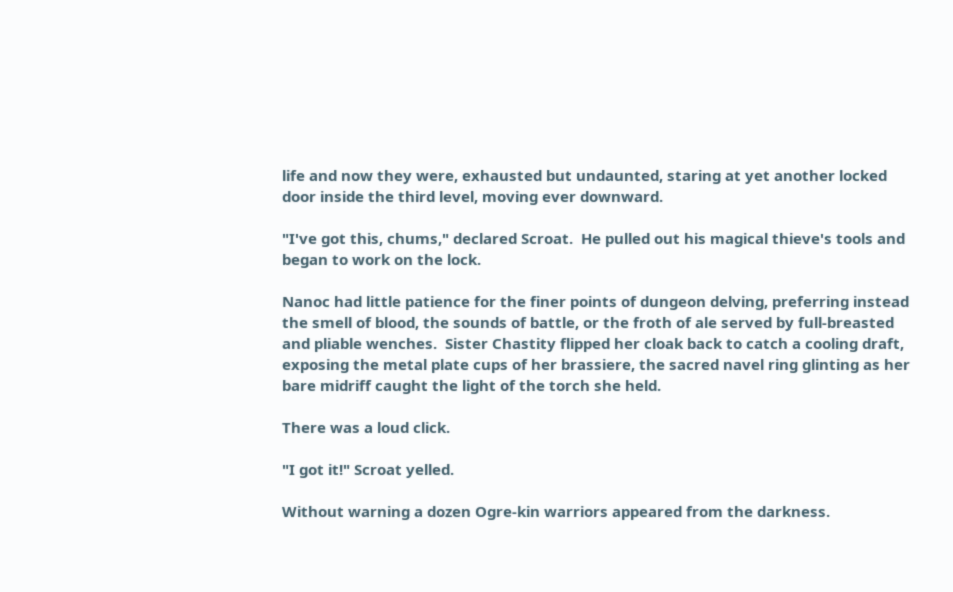life and now they were, exhausted but undaunted, staring at yet another locked door inside the third level, moving ever downward.

"I've got this, chums," declared Scroat.  He pulled out his magical thieve's tools and began to work on the lock.

Nanoc had little patience for the finer points of dungeon delving, preferring instead the smell of blood, the sounds of battle, or the froth of ale served by full-breasted and pliable wenches.  Sister Chastity flipped her cloak back to catch a cooling draft, exposing the metal plate cups of her brassiere, the sacred navel ring glinting as her bare midriff caught the light of the torch she held.

There was a loud click.

"I got it!" Scroat yelled.

Without warning a dozen Ogre-kin warriors appeared from the darkness.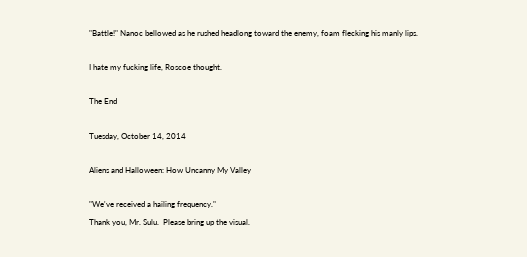"Battle!" Nanoc bellowed as he rushed headlong toward the enemy, foam flecking his manly lips.

I hate my fucking life, Roscoe thought.

The End

Tuesday, October 14, 2014

Aliens and Halloween: How Uncanny My Valley

"We've received a hailing frequency."
Thank you, Mr. Sulu.  Please bring up the visual.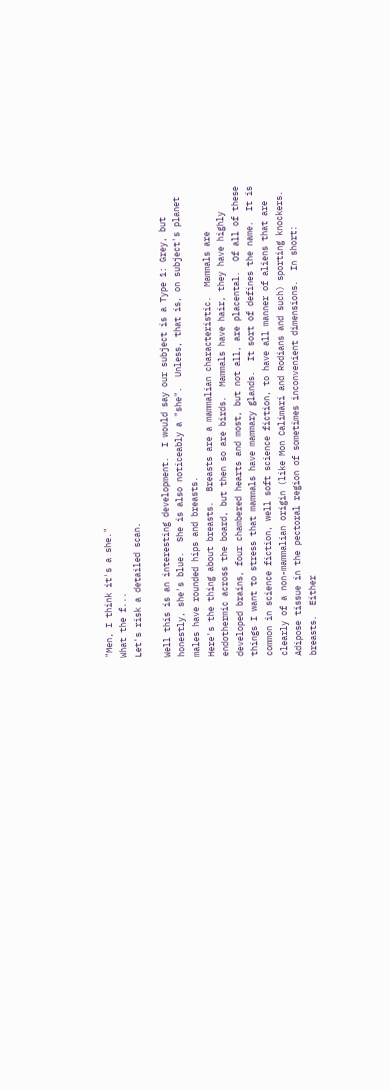"Men, I think it's a she."
What the f...
Let's risk a detailed scan.

Well this is an interesting development.  I would say our subject is a Type 1: Grey, but honestly, she's blue.  She is also noticeably a "she".  Unless, that is, on subject's planet males have rounded hips and breasts.
Here's the thing about breasts.  Breasts are a mammalian characteristic.  Mammals are endothermic across the board, but then so are birds.  Mammals have hair, they have highly developed brains, four chambered hearts and most, but not all, are placental.  Of all of these things I want to stress that mammals have mammary glands.  It sort of defines the name.  It is common in science fiction, well soft science fiction, to have all manner of aliens that are clearly of a non-mammalian origin (like Mon Calimari and Rodians and such) sporting knockers.  Adipose tissue in the pectoral region of sometimes inconvenient dimensions.  In short: breasts.  Either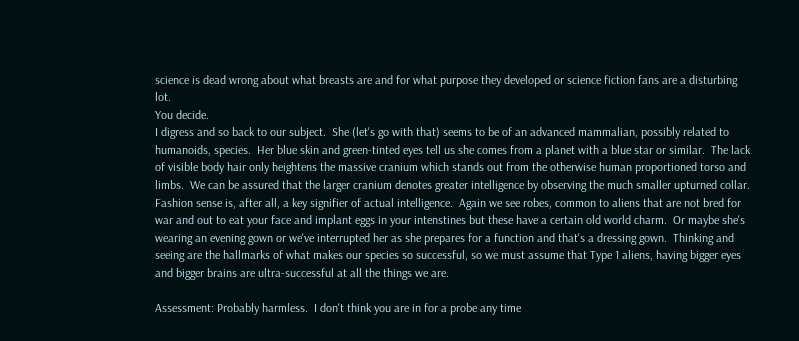science is dead wrong about what breasts are and for what purpose they developed or science fiction fans are a disturbing lot.
You decide.
I digress and so back to our subject.  She (let's go with that) seems to be of an advanced mammalian, possibly related to humanoids, species.  Her blue skin and green-tinted eyes tell us she comes from a planet with a blue star or similar.  The lack of visible body hair only heightens the massive cranium which stands out from the otherwise human proportioned torso and limbs.  We can be assured that the larger cranium denotes greater intelligence by observing the much smaller upturned collar.  Fashion sense is, after all, a key signifier of actual intelligence.  Again we see robes, common to aliens that are not bred for war and out to eat your face and implant eggs in your intenstines but these have a certain old world charm.  Or maybe she's wearing an evening gown or we've interrupted her as she prepares for a function and that's a dressing gown.  Thinking and seeing are the hallmarks of what makes our species so successful, so we must assume that Type 1 aliens, having bigger eyes and bigger brains are ultra-successful at all the things we are.

Assessment: Probably harmless.  I don't think you are in for a probe any time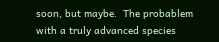soon, but maybe.  The probablem with a truly advanced species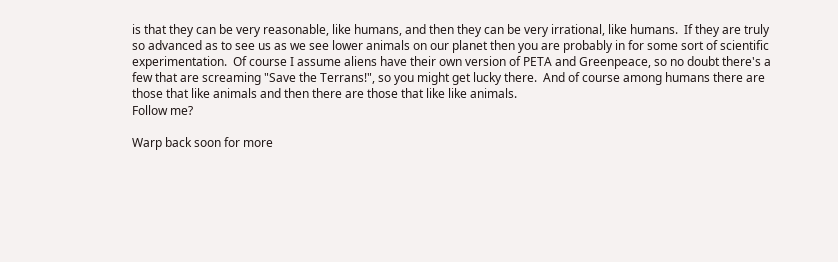is that they can be very reasonable, like humans, and then they can be very irrational, like humans.  If they are truly so advanced as to see us as we see lower animals on our planet then you are probably in for some sort of scientific experimentation.  Of course I assume aliens have their own version of PETA and Greenpeace, so no doubt there's a few that are screaming "Save the Terrans!", so you might get lucky there.  And of course among humans there are those that like animals and then there are those that like like animals.
Follow me?

Warp back soon for more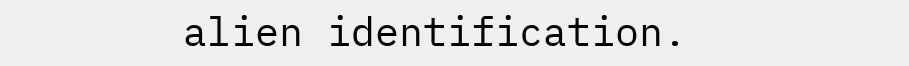alien identification.